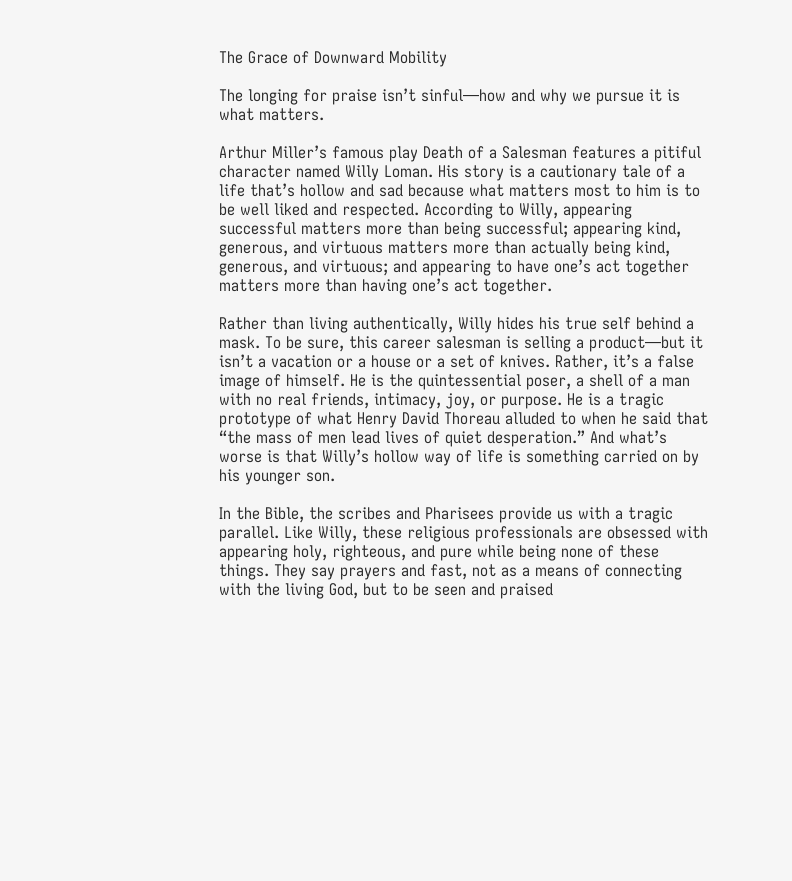The Grace of Downward Mobility

The longing for praise isn’t sinful—how and why we pursue it is what matters.

Arthur Miller’s famous play Death of a Salesman features a pitiful character named Willy Loman. His story is a cautionary tale of a life that’s hollow and sad because what matters most to him is to be well liked and respected. According to Willy, appearing successful matters more than being successful; appearing kind, generous, and virtuous matters more than actually being kind, generous, and virtuous; and appearing to have one’s act together matters more than having one’s act together.

Rather than living authentically, Willy hides his true self behind a mask. To be sure, this career salesman is selling a product—but it isn’t a vacation or a house or a set of knives. Rather, it’s a false image of himself. He is the quintessential poser, a shell of a man with no real friends, intimacy, joy, or purpose. He is a tragic prototype of what Henry David Thoreau alluded to when he said that “the mass of men lead lives of quiet desperation.” And what’s worse is that Willy’s hollow way of life is something carried on by his younger son.

In the Bible, the scribes and Pharisees provide us with a tragic parallel. Like Willy, these religious professionals are obsessed with appearing holy, righteous, and pure while being none of these things. They say prayers and fast, not as a means of connecting with the living God, but to be seen and praised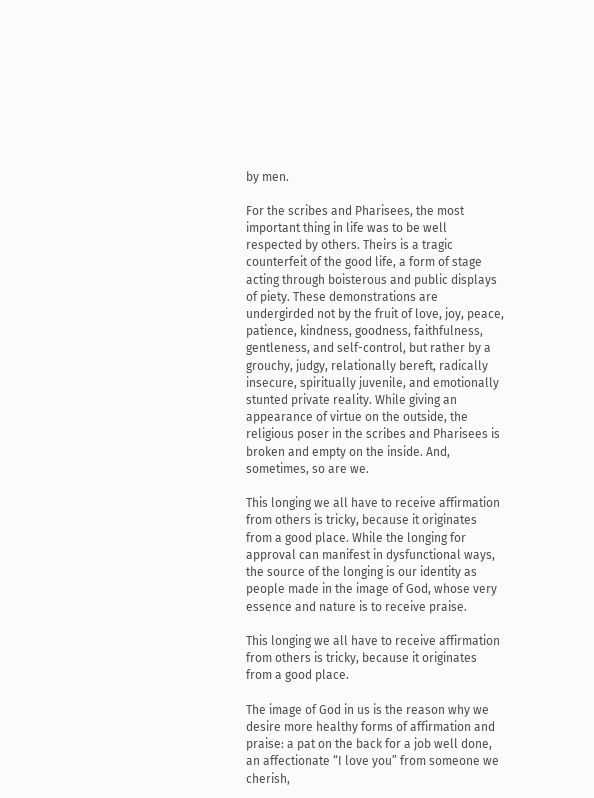by men.

For the scribes and Pharisees, the most important thing in life was to be well respected by others. Theirs is a tragic counterfeit of the good life, a form of stage acting through boisterous and public displays of piety. These demonstrations are undergirded not by the fruit of love, joy, peace, patience, kindness, goodness, faithfulness, gentleness, and self-control, but rather by a grouchy, judgy, relationally bereft, radically insecure, spiritually juvenile, and emotionally stunted private reality. While giving an appearance of virtue on the outside, the religious poser in the scribes and Pharisees is broken and empty on the inside. And, sometimes, so are we.

This longing we all have to receive affirmation from others is tricky, because it originates from a good place. While the longing for approval can manifest in dysfunctional ways, the source of the longing is our identity as people made in the image of God, whose very essence and nature is to receive praise.

This longing we all have to receive affirmation from others is tricky, because it originates from a good place.

The image of God in us is the reason why we desire more healthy forms of affirmation and praise: a pat on the back for a job well done, an affectionate “I love you” from someone we cherish,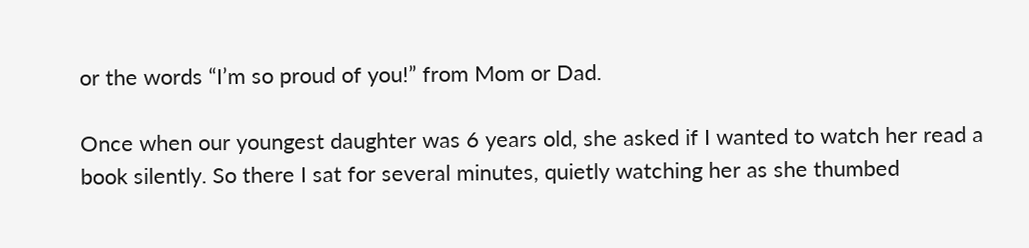or the words “I’m so proud of you!” from Mom or Dad.

Once when our youngest daughter was 6 years old, she asked if I wanted to watch her read a book silently. So there I sat for several minutes, quietly watching her as she thumbed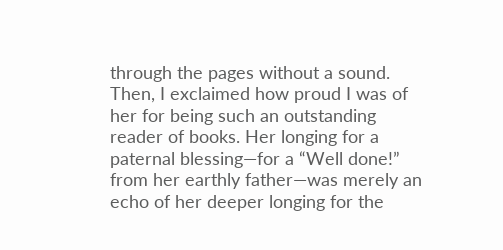through the pages without a sound. Then, I exclaimed how proud I was of her for being such an outstanding reader of books. Her longing for a paternal blessing—for a “Well done!” from her earthly father—was merely an echo of her deeper longing for the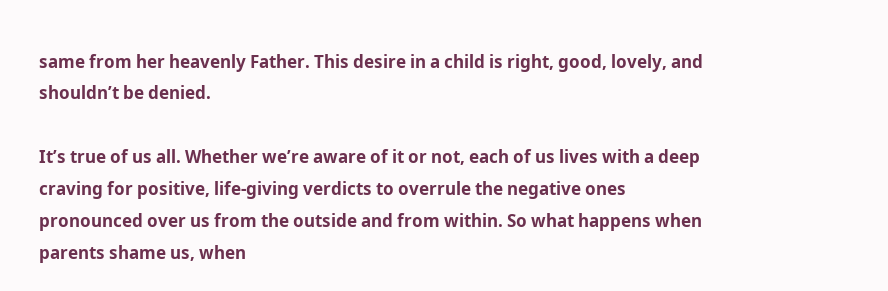same from her heavenly Father. This desire in a child is right, good, lovely, and shouldn’t be denied.

It’s true of us all. Whether we’re aware of it or not, each of us lives with a deep craving for positive, life-giving verdicts to overrule the negative ones pronounced over us from the outside and from within. So what happens when parents shame us, when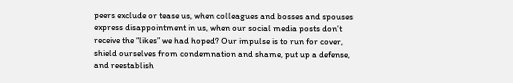peers exclude or tease us, when colleagues and bosses and spouses express disappointment in us, when our social media posts don’t receive the “likes” we had hoped? Our impulse is to run for cover, shield ourselves from condemnation and shame, put up a defense, and reestablish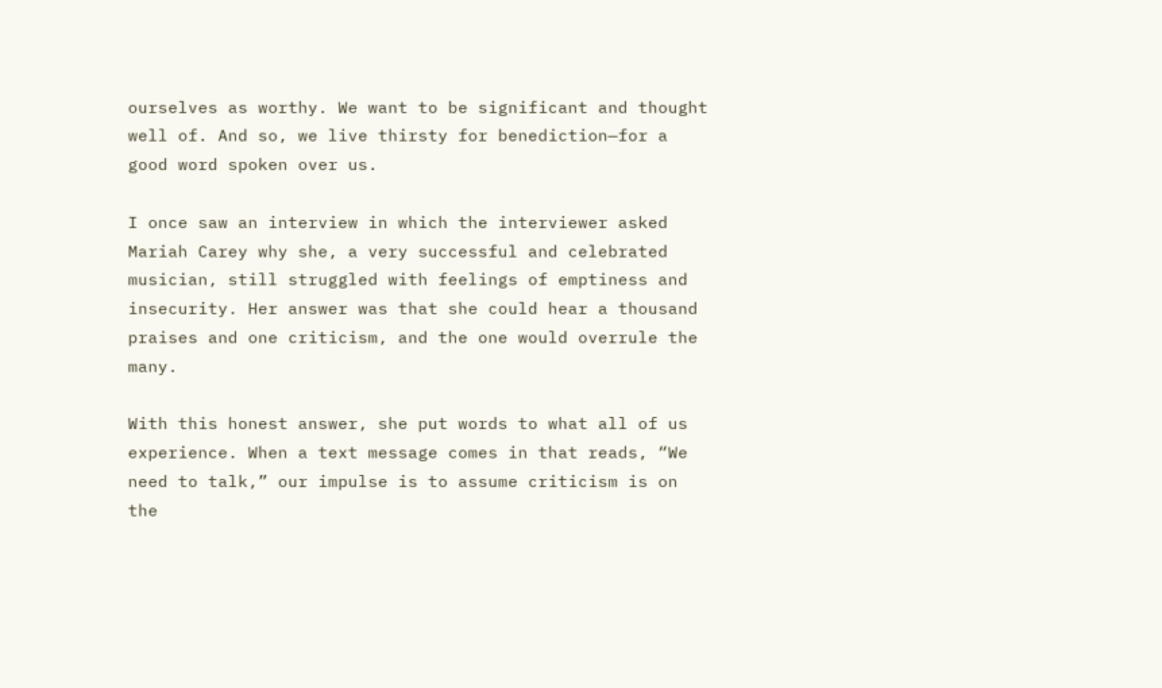ourselves as worthy. We want to be significant and thought well of. And so, we live thirsty for benediction—for a good word spoken over us.

I once saw an interview in which the interviewer asked Mariah Carey why she, a very successful and celebrated musician, still struggled with feelings of emptiness and insecurity. Her answer was that she could hear a thousand praises and one criticism, and the one would overrule the many.

With this honest answer, she put words to what all of us experience. When a text message comes in that reads, “We need to talk,” our impulse is to assume criticism is on the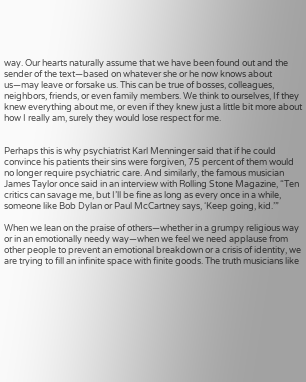way. Our hearts naturally assume that we have been found out and the sender of the text—based on whatever she or he now knows about us—may leave or forsake us. This can be true of bosses, colleagues, neighbors, friends, or even family members. We think to ourselves, If they knew everything about me, or even if they knew just a little bit more about how I really am, surely they would lose respect for me.


Perhaps this is why psychiatrist Karl Menninger said that if he could convince his patients their sins were forgiven, 75 percent of them would no longer require psychiatric care. And similarly, the famous musician James Taylor once said in an interview with Rolling Stone Magazine, “Ten critics can savage me, but I’ll be fine as long as every once in a while, someone like Bob Dylan or Paul McCartney says, ‘Keep going, kid.’”

When we lean on the praise of others—whether in a grumpy religious way or in an emotionally needy way—when we feel we need applause from other people to prevent an emotional breakdown or a crisis of identity, we are trying to fill an infinite space with finite goods. The truth musicians like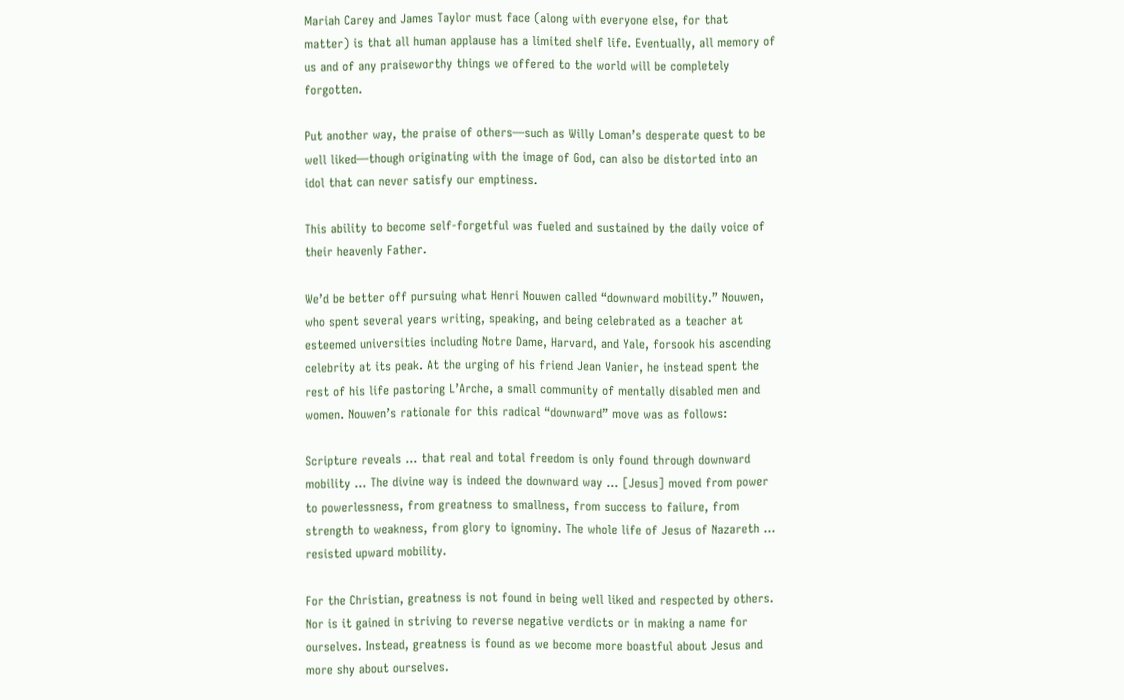Mariah Carey and James Taylor must face (along with everyone else, for that matter) is that all human applause has a limited shelf life. Eventually, all memory of us and of any praiseworthy things we offered to the world will be completely forgotten.

Put another way, the praise of others—such as Willy Loman’s desperate quest to be well liked—though originating with the image of God, can also be distorted into an idol that can never satisfy our emptiness.

This ability to become self-forgetful was fueled and sustained by the daily voice of their heavenly Father.

We’d be better off pursuing what Henri Nouwen called “downward mobility.” Nouwen, who spent several years writing, speaking, and being celebrated as a teacher at esteemed universities including Notre Dame, Harvard, and Yale, forsook his ascending celebrity at its peak. At the urging of his friend Jean Vanier, he instead spent the rest of his life pastoring L’Arche, a small community of mentally disabled men and women. Nouwen’s rationale for this radical “downward” move was as follows:

Scripture reveals … that real and total freedom is only found through downward mobility … The divine way is indeed the downward way … [Jesus] moved from power to powerlessness, from greatness to smallness, from success to failure, from strength to weakness, from glory to ignominy. The whole life of Jesus of Nazareth … resisted upward mobility.

For the Christian, greatness is not found in being well liked and respected by others. Nor is it gained in striving to reverse negative verdicts or in making a name for ourselves. Instead, greatness is found as we become more boastful about Jesus and more shy about ourselves.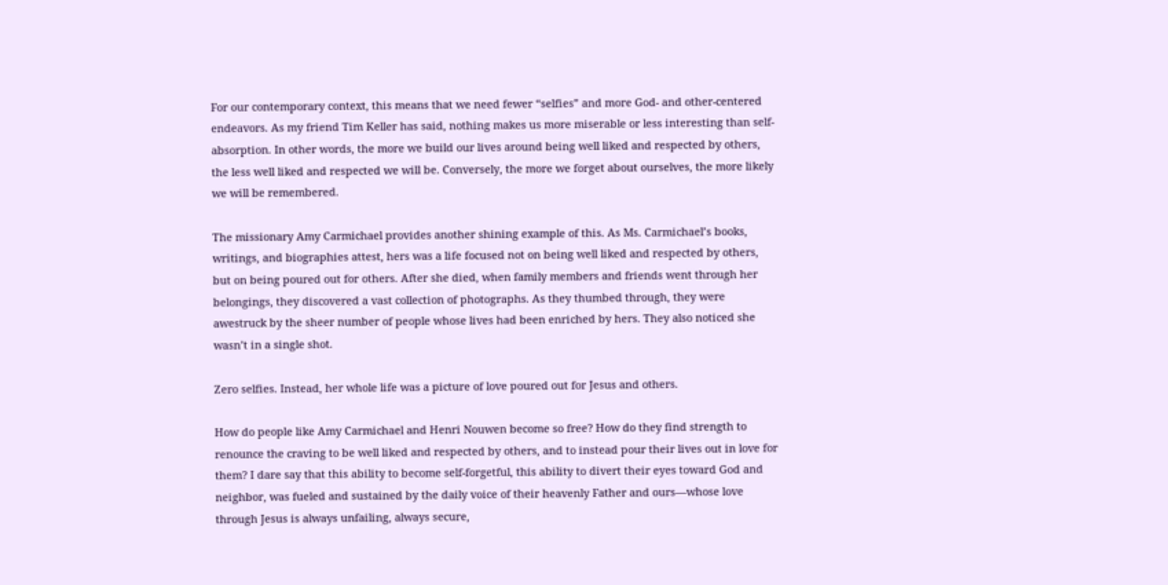For our contemporary context, this means that we need fewer “selfies” and more God- and other-centered endeavors. As my friend Tim Keller has said, nothing makes us more miserable or less interesting than self-absorption. In other words, the more we build our lives around being well liked and respected by others, the less well liked and respected we will be. Conversely, the more we forget about ourselves, the more likely we will be remembered.

The missionary Amy Carmichael provides another shining example of this. As Ms. Carmichael’s books, writings, and biographies attest, hers was a life focused not on being well liked and respected by others, but on being poured out for others. After she died, when family members and friends went through her belongings, they discovered a vast collection of photographs. As they thumbed through, they were awestruck by the sheer number of people whose lives had been enriched by hers. They also noticed she wasn’t in a single shot.

Zero selfies. Instead, her whole life was a picture of love poured out for Jesus and others.

How do people like Amy Carmichael and Henri Nouwen become so free? How do they find strength to renounce the craving to be well liked and respected by others, and to instead pour their lives out in love for them? I dare say that this ability to become self-forgetful, this ability to divert their eyes toward God and neighbor, was fueled and sustained by the daily voice of their heavenly Father and ours—whose love through Jesus is always unfailing, always secure,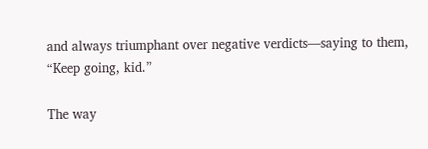and always triumphant over negative verdicts—saying to them, “Keep going, kid.”

The way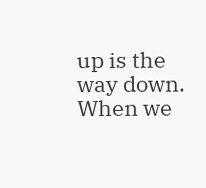up is the way down. When we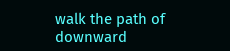walk the path of downward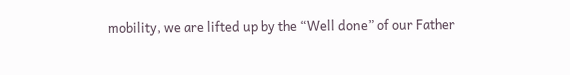mobility, we are lifted up by the “Well done” of our Father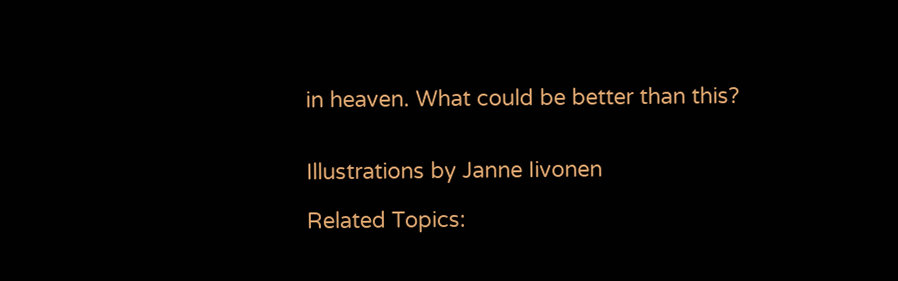in heaven. What could be better than this?


Illustrations by Janne Iivonen

Related Topics: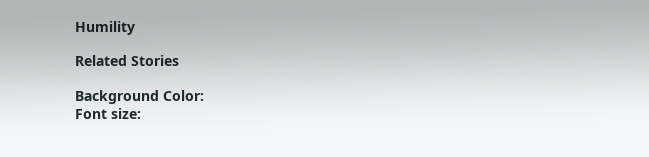Humility

Related Stories

Background Color:
Font size: